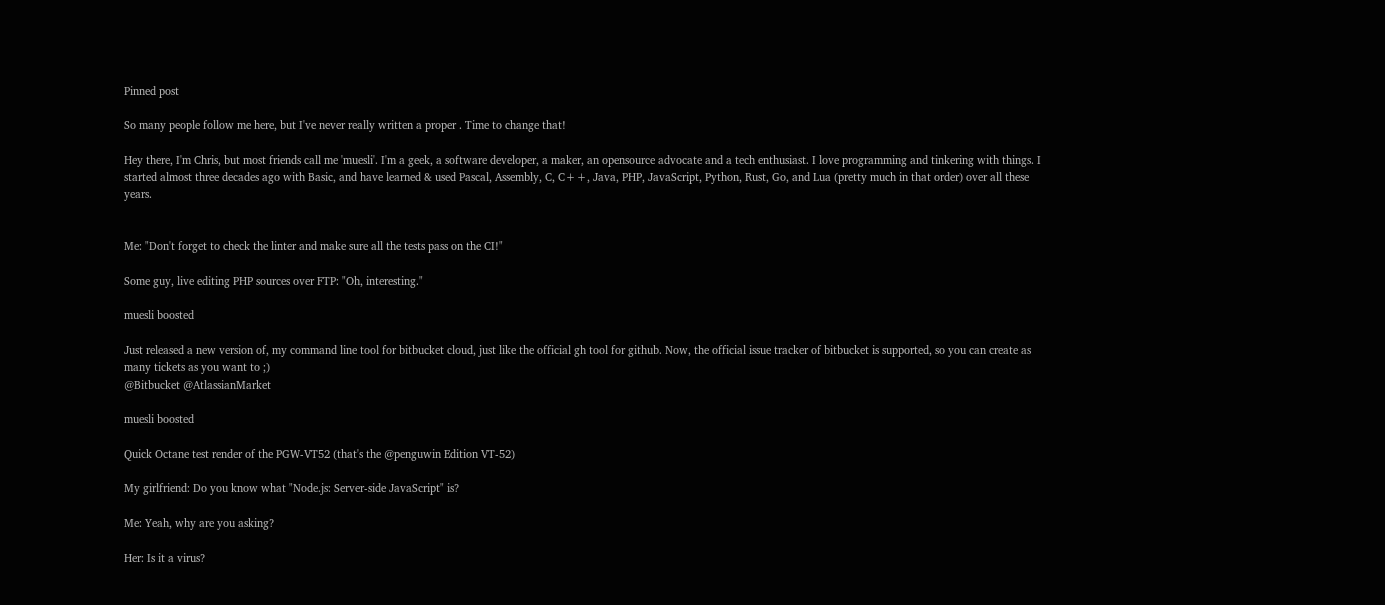Pinned post

So many people follow me here, but I've never really written a proper . Time to change that!

Hey there, I'm Chris, but most friends call me 'muesli'. I'm a geek, a software developer, a maker, an opensource advocate and a tech enthusiast. I love programming and tinkering with things. I started almost three decades ago with Basic, and have learned & used Pascal, Assembly, C, C++, Java, PHP, JavaScript, Python, Rust, Go, and Lua (pretty much in that order) over all these years.


Me: "Don't forget to check the linter and make sure all the tests pass on the CI!"

Some guy, live editing PHP sources over FTP: "Oh, interesting."

muesli boosted

Just released a new version of, my command line tool for bitbucket cloud, just like the official gh tool for github. Now, the official issue tracker of bitbucket is supported, so you can create as many tickets as you want to ;)
@Bitbucket @AtlassianMarket

muesli boosted

Quick Octane test render of the PGW-VT52 (that's the @penguwin Edition VT-52)

My girlfriend: Do you know what "Node.js: Server-side JavaScript" is?

Me: Yeah, why are you asking?

Her: Is it a virus?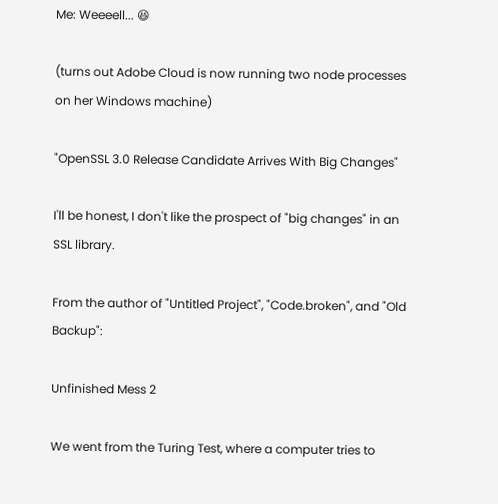Me: Weeeell... 😆

(turns out Adobe Cloud is now running two node processes on her Windows machine)

"OpenSSL 3.0 Release Candidate Arrives With Big Changes"

I'll be honest, I don't like the prospect of "big changes" in an SSL library.

From the author of "Untitled Project", "Code.broken", and "Old Backup":

Unfinished Mess 2

We went from the Turing Test, where a computer tries to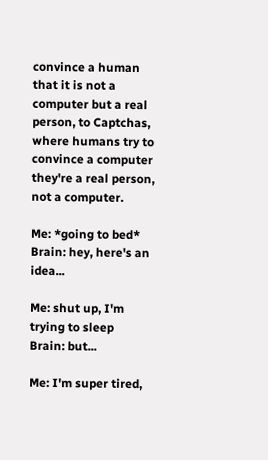convince a human that it is not a computer but a real person, to Captchas, where humans try to convince a computer they're a real person, not a computer.

Me: *going to bed*
Brain: hey, here's an idea...

Me: shut up, I'm trying to sleep
Brain: but...

Me: I'm super tired,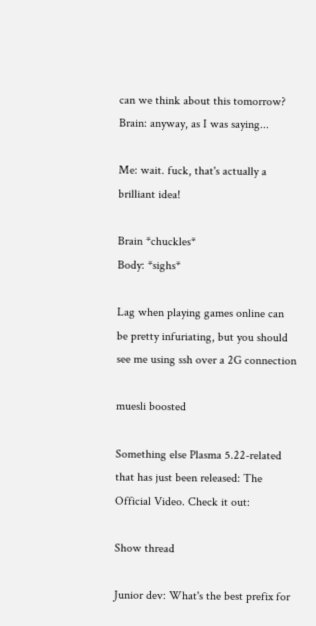can we think about this tomorrow?
Brain: anyway, as I was saying...

Me: wait. fuck, that's actually a brilliant idea!

Brain *chuckles*
Body: *sighs*

Lag when playing games online can be pretty infuriating, but you should see me using ssh over a 2G connection

muesli boosted

Something else Plasma 5.22-related that has just been released: The Official Video. Check it out:

Show thread

Junior dev: What's the best prefix for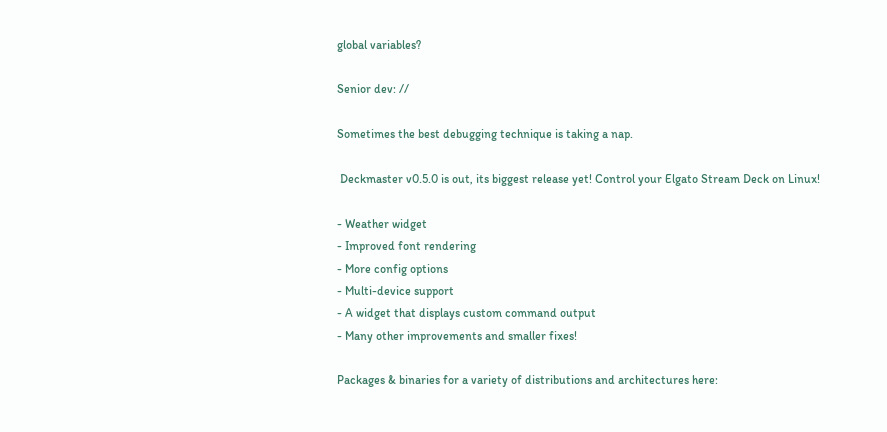global variables?

Senior dev: //

Sometimes the best debugging technique is taking a nap.

 Deckmaster v0.5.0 is out, its biggest release yet! Control your Elgato Stream Deck on Linux!

- Weather widget
- Improved font rendering
- More config options
- Multi-device support
- A widget that displays custom command output
- Many other improvements and smaller fixes!

Packages & binaries for a variety of distributions and architectures here: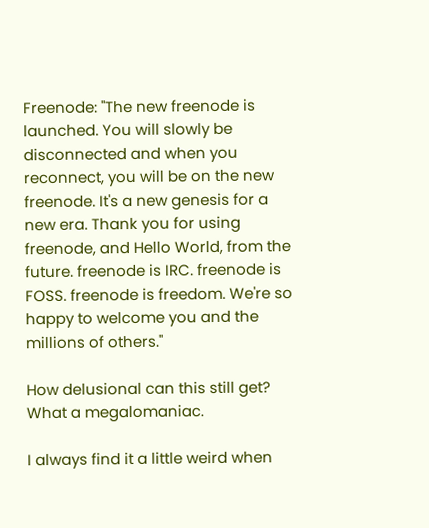Freenode: "The new freenode is launched. You will slowly be disconnected and when you reconnect, you will be on the new freenode. It's a new genesis for a new era. Thank you for using freenode, and Hello World, from the future. freenode is IRC. freenode is FOSS. freenode is freedom. We're so happy to welcome you and the millions of others."

How delusional can this still get? What a megalomaniac.

I always find it a little weird when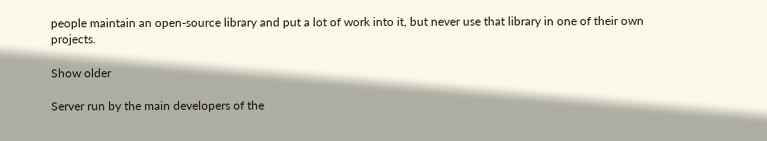people maintain an open-source library and put a lot of work into it, but never use that library in one of their own projects.

Show older

Server run by the main developers of the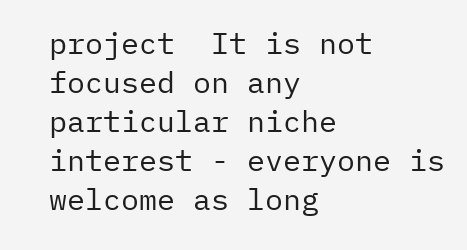project  It is not focused on any particular niche interest - everyone is welcome as long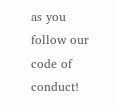as you follow our code of conduct!